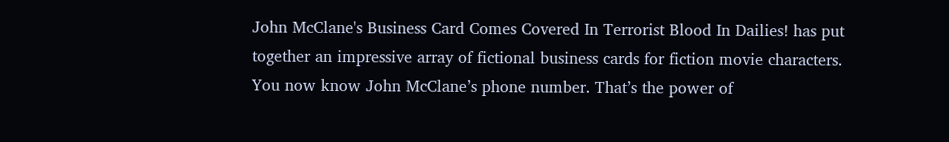John McClane's Business Card Comes Covered In Terrorist Blood In Dailies! has put together an impressive array of fictional business cards for fiction movie characters. You now know John McClane’s phone number. That’s the power of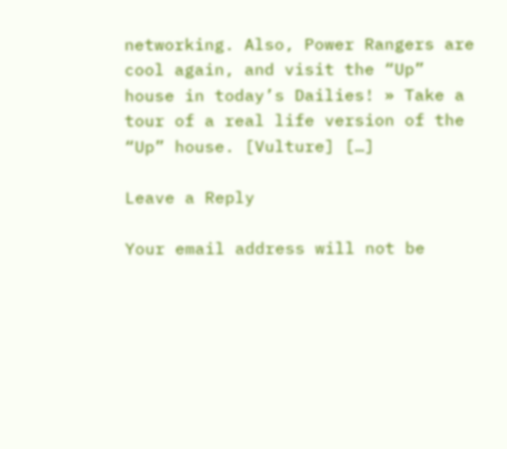networking. Also, Power Rangers are cool again, and visit the “Up” house in today’s Dailies! » Take a tour of a real life version of the “Up” house. [Vulture] […]

Leave a Reply

Your email address will not be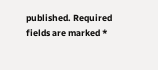published. Required fields are marked *